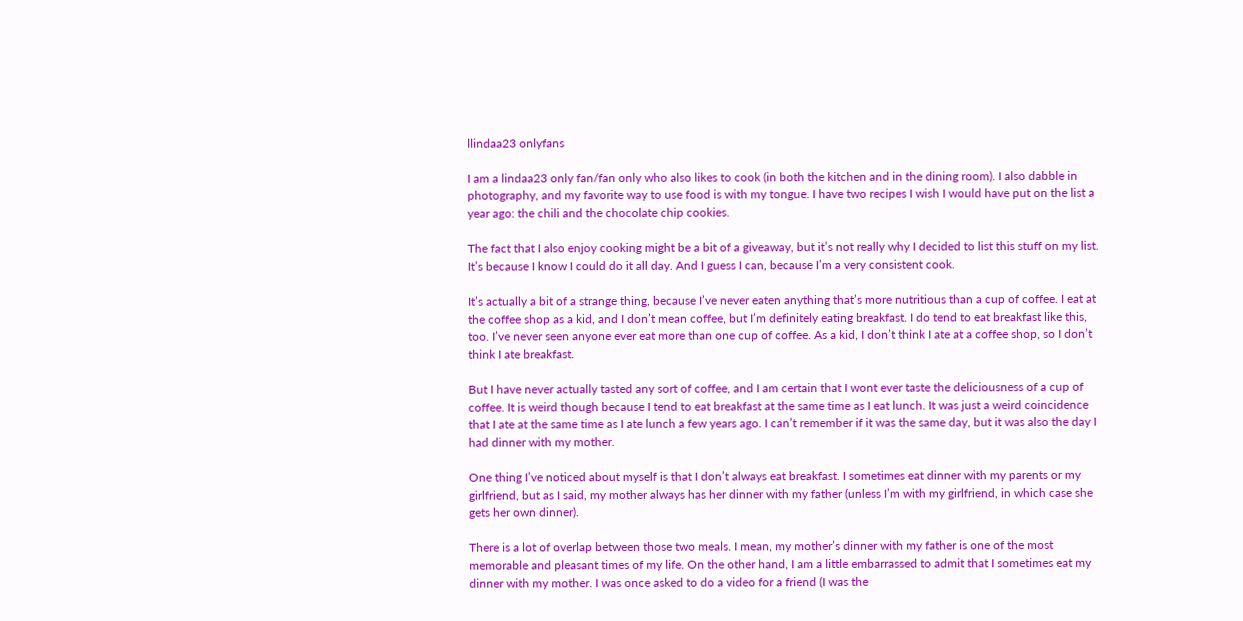llindaa23 onlyfans

I am a lindaa23 only fan/fan only who also likes to cook (in both the kitchen and in the dining room). I also dabble in photography, and my favorite way to use food is with my tongue. I have two recipes I wish I would have put on the list a year ago: the chili and the chocolate chip cookies.

The fact that I also enjoy cooking might be a bit of a giveaway, but it’s not really why I decided to list this stuff on my list. It’s because I know I could do it all day. And I guess I can, because I’m a very consistent cook.

It’s actually a bit of a strange thing, because I’ve never eaten anything that’s more nutritious than a cup of coffee. I eat at the coffee shop as a kid, and I don’t mean coffee, but I’m definitely eating breakfast. I do tend to eat breakfast like this, too. I’ve never seen anyone ever eat more than one cup of coffee. As a kid, I don’t think I ate at a coffee shop, so I don’t think I ate breakfast.

But I have never actually tasted any sort of coffee, and I am certain that I wont ever taste the deliciousness of a cup of coffee. It is weird though because I tend to eat breakfast at the same time as I eat lunch. It was just a weird coincidence that I ate at the same time as I ate lunch a few years ago. I can’t remember if it was the same day, but it was also the day I had dinner with my mother.

One thing I’ve noticed about myself is that I don’t always eat breakfast. I sometimes eat dinner with my parents or my girlfriend, but as I said, my mother always has her dinner with my father (unless I’m with my girlfriend, in which case she gets her own dinner).

There is a lot of overlap between those two meals. I mean, my mother’s dinner with my father is one of the most memorable and pleasant times of my life. On the other hand, I am a little embarrassed to admit that I sometimes eat my dinner with my mother. I was once asked to do a video for a friend (I was the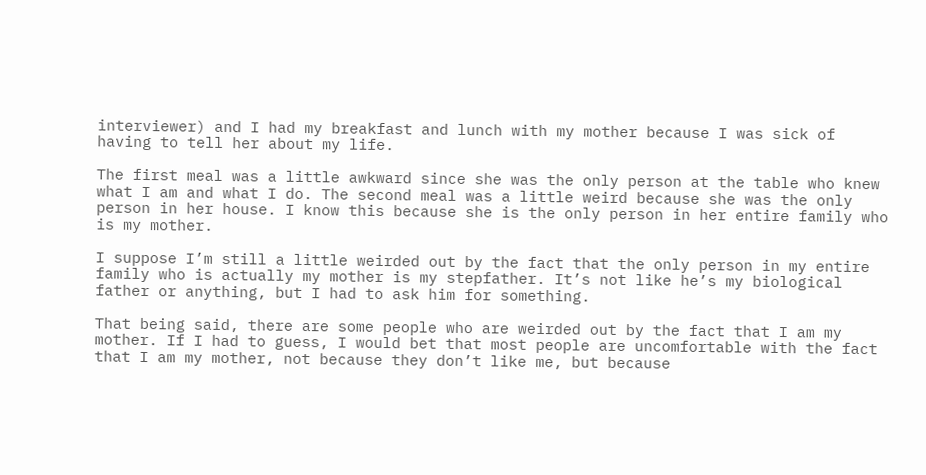interviewer) and I had my breakfast and lunch with my mother because I was sick of having to tell her about my life.

The first meal was a little awkward since she was the only person at the table who knew what I am and what I do. The second meal was a little weird because she was the only person in her house. I know this because she is the only person in her entire family who is my mother.

I suppose I’m still a little weirded out by the fact that the only person in my entire family who is actually my mother is my stepfather. It’s not like he’s my biological father or anything, but I had to ask him for something.

That being said, there are some people who are weirded out by the fact that I am my mother. If I had to guess, I would bet that most people are uncomfortable with the fact that I am my mother, not because they don’t like me, but because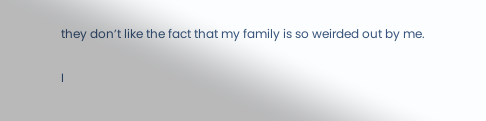they don’t like the fact that my family is so weirded out by me.

I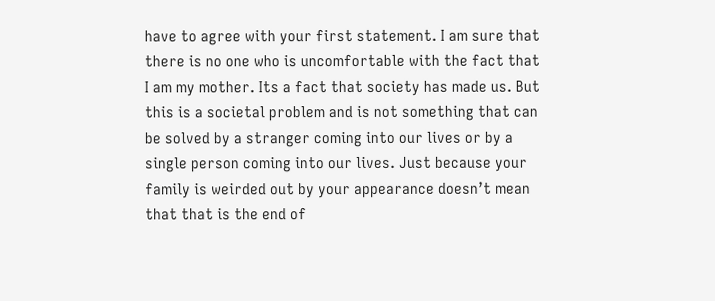have to agree with your first statement. I am sure that there is no one who is uncomfortable with the fact that I am my mother. Its a fact that society has made us. But this is a societal problem and is not something that can be solved by a stranger coming into our lives or by a single person coming into our lives. Just because your family is weirded out by your appearance doesn’t mean that that is the end of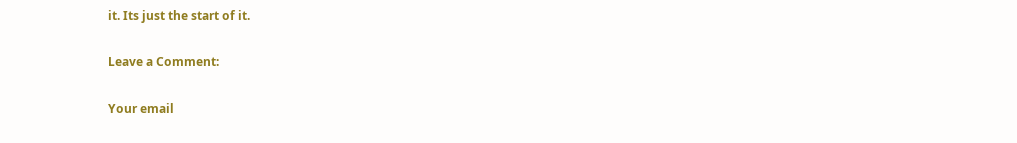it. Its just the start of it.

Leave a Comment:

Your email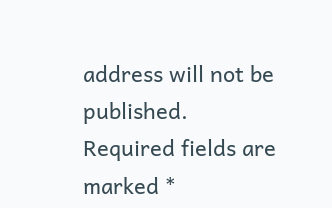address will not be published. Required fields are marked *